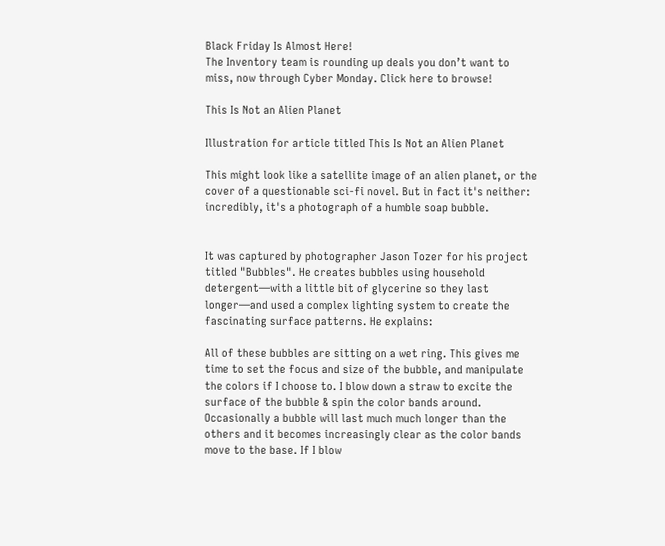Black Friday Is Almost Here!
The Inventory team is rounding up deals you don’t want to miss, now through Cyber Monday. Click here to browse!

This Is Not an Alien Planet

Illustration for article titled This Is Not an Alien Planet

This might look like a satellite image of an alien planet, or the cover of a questionable sci-fi novel. But in fact it's neither: incredibly, it's a photograph of a humble soap bubble.


It was captured by photographer Jason Tozer for his project titled "Bubbles". He creates bubbles using household detergent—with a little bit of glycerine so they last longer—and used a complex lighting system to create the fascinating surface patterns. He explains:

All of these bubbles are sitting on a wet ring. This gives me time to set the focus and size of the bubble, and manipulate the colors if I choose to. I blow down a straw to excite the surface of the bubble & spin the color bands around. Occasionally a bubble will last much much longer than the others and it becomes increasingly clear as the color bands move to the base. If I blow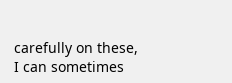carefully on these, I can sometimes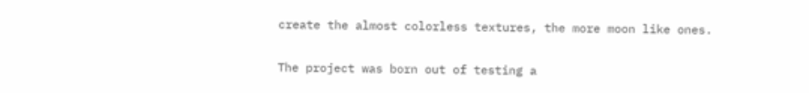create the almost colorless textures, the more moon like ones.


The project was born out of testing a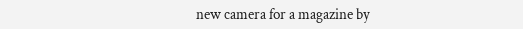new camera for a magazine by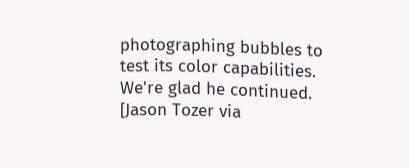photographing bubbles to test its color capabilities. We're glad he continued. [Jason Tozer via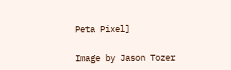Peta Pixel]

Image by Jason Tozer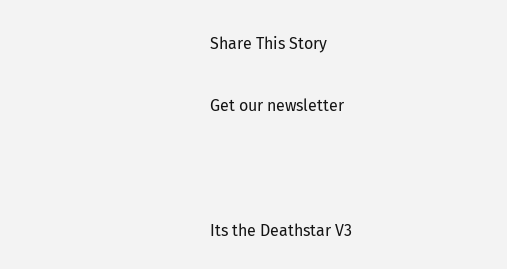Share This Story

Get our newsletter



Its the Deathstar V3